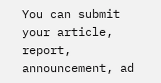You can submit your article, report, announcement, ad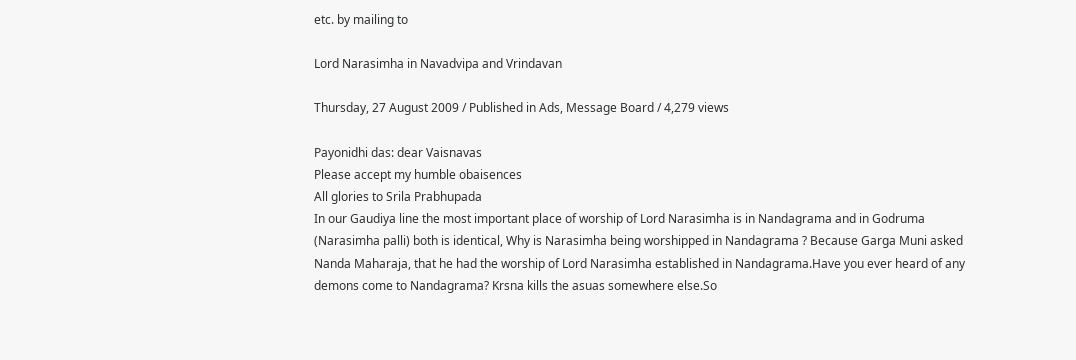etc. by mailing to

Lord Narasimha in Navadvipa and Vrindavan

Thursday, 27 August 2009 / Published in Ads, Message Board / 4,279 views

Payonidhi das: dear Vaisnavas
Please accept my humble obaisences
All glories to Srila Prabhupada
In our Gaudiya line the most important place of worship of Lord Narasimha is in Nandagrama and in Godruma (Narasimha palli) both is identical, Why is Narasimha being worshipped in Nandagrama ? Because Garga Muni asked Nanda Maharaja, that he had the worship of Lord Narasimha established in Nandagrama.Have you ever heard of any demons come to Nandagrama? Krsna kills the asuas somewhere else.So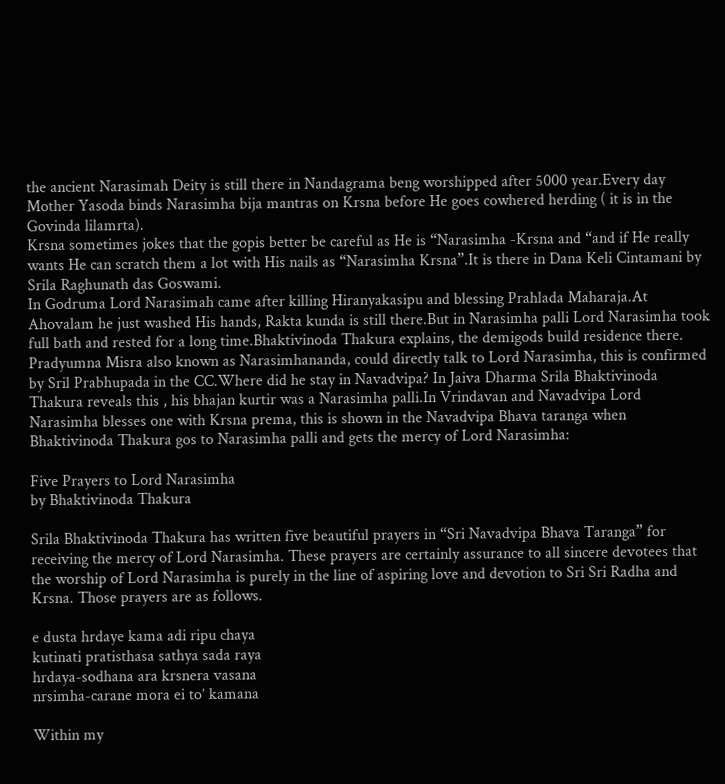the ancient Narasimah Deity is still there in Nandagrama beng worshipped after 5000 year.Every day Mother Yasoda binds Narasimha bija mantras on Krsna before He goes cowhered herding ( it is in the Govinda lilamrta).
Krsna sometimes jokes that the gopis better be careful as He is “Narasimha -Krsna and “and if He really wants He can scratch them a lot with His nails as “Narasimha Krsna”.It is there in Dana Keli Cintamani by Srila Raghunath das Goswami.
In Godruma Lord Narasimah came after killing Hiranyakasipu and blessing Prahlada Maharaja.At Ahovalam he just washed His hands, Rakta kunda is still there.But in Narasimha palli Lord Narasimha took full bath and rested for a long time.Bhaktivinoda Thakura explains, the demigods build residence there.
Pradyumna Misra also known as Narasimhananda, could directly talk to Lord Narasimha, this is confirmed by Sril Prabhupada in the CC.Where did he stay in Navadvipa? In Jaiva Dharma Srila Bhaktivinoda Thakura reveals this , his bhajan kurtir was a Narasimha palli.In Vrindavan and Navadvipa Lord Narasimha blesses one with Krsna prema, this is shown in the Navadvipa Bhava taranga when Bhaktivinoda Thakura gos to Narasimha palli and gets the mercy of Lord Narasimha:

Five Prayers to Lord Narasimha
by Bhaktivinoda Thakura

Srila Bhaktivinoda Thakura has written five beautiful prayers in “Sri Navadvipa Bhava Taranga” for receiving the mercy of Lord Narasimha. These prayers are certainly assurance to all sincere devotees that the worship of Lord Narasimha is purely in the line of aspiring love and devotion to Sri Sri Radha and Krsna. Those prayers are as follows.

e dusta hrdaye kama adi ripu chaya
kutinati pratisthasa sathya sada raya
hrdaya-sodhana ara krsnera vasana
nrsimha-carane mora ei to’ kamana

Within my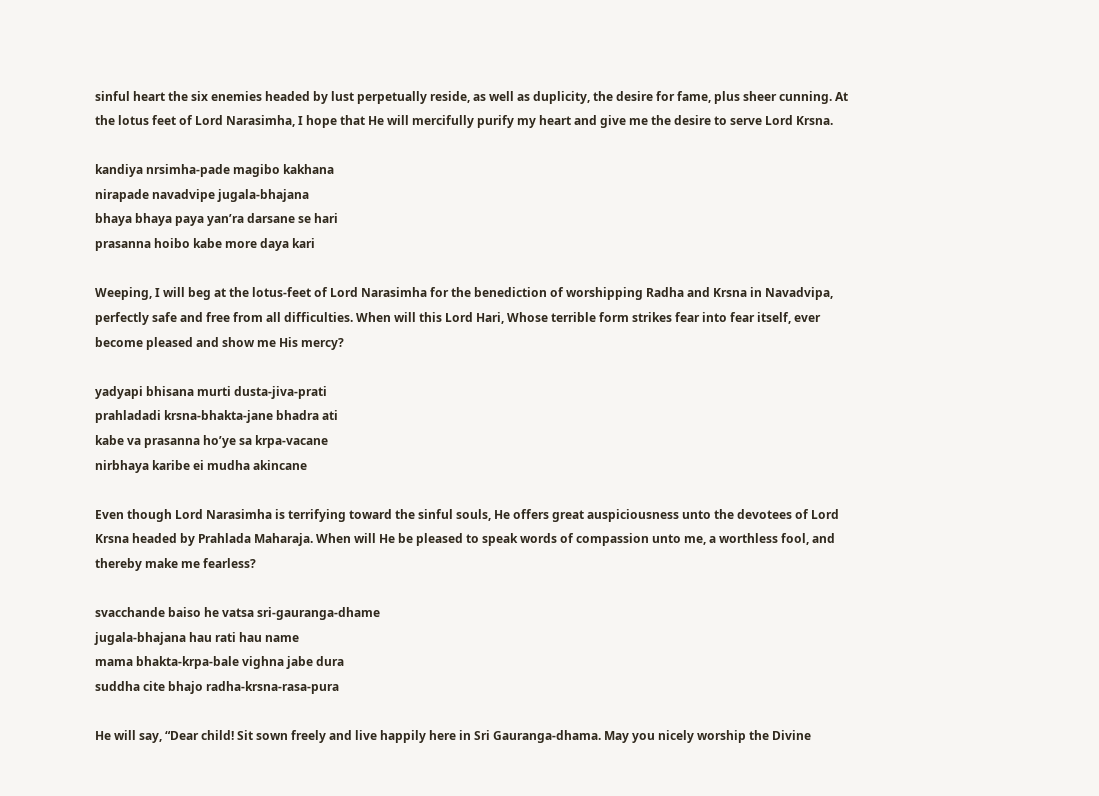sinful heart the six enemies headed by lust perpetually reside, as well as duplicity, the desire for fame, plus sheer cunning. At the lotus feet of Lord Narasimha, I hope that He will mercifully purify my heart and give me the desire to serve Lord Krsna.

kandiya nrsimha-pade magibo kakhana
nirapade navadvipe jugala-bhajana
bhaya bhaya paya yan’ra darsane se hari
prasanna hoibo kabe more daya kari

Weeping, I will beg at the lotus-feet of Lord Narasimha for the benediction of worshipping Radha and Krsna in Navadvipa, perfectly safe and free from all difficulties. When will this Lord Hari, Whose terrible form strikes fear into fear itself, ever become pleased and show me His mercy?

yadyapi bhisana murti dusta-jiva-prati
prahladadi krsna-bhakta-jane bhadra ati
kabe va prasanna ho’ye sa krpa-vacane
nirbhaya karibe ei mudha akincane

Even though Lord Narasimha is terrifying toward the sinful souls, He offers great auspiciousness unto the devotees of Lord Krsna headed by Prahlada Maharaja. When will He be pleased to speak words of compassion unto me, a worthless fool, and thereby make me fearless?

svacchande baiso he vatsa sri-gauranga-dhame
jugala-bhajana hau rati hau name
mama bhakta-krpa-bale vighna jabe dura
suddha cite bhajo radha-krsna-rasa-pura

He will say, “Dear child! Sit sown freely and live happily here in Sri Gauranga-dhama. May you nicely worship the Divine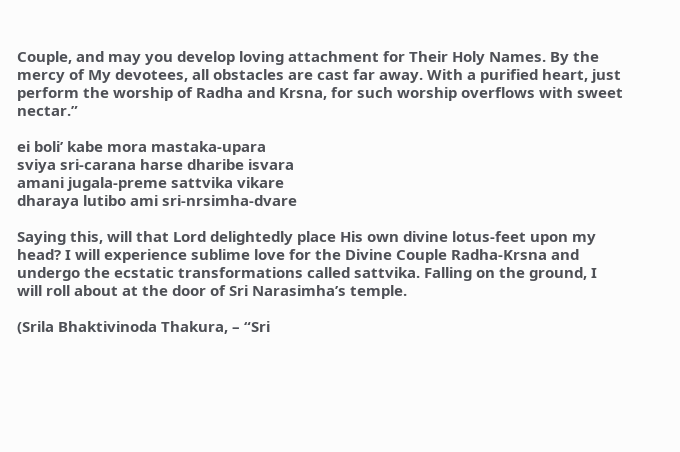Couple, and may you develop loving attachment for Their Holy Names. By the mercy of My devotees, all obstacles are cast far away. With a purified heart, just perform the worship of Radha and Krsna, for such worship overflows with sweet nectar.”

ei boli’ kabe mora mastaka-upara
sviya sri-carana harse dharibe isvara
amani jugala-preme sattvika vikare
dharaya lutibo ami sri-nrsimha-dvare

Saying this, will that Lord delightedly place His own divine lotus-feet upon my head? I will experience sublime love for the Divine Couple Radha-Krsna and undergo the ecstatic transformations called sattvika. Falling on the ground, I will roll about at the door of Sri Narasimha’s temple.

(Srila Bhaktivinoda Thakura, – “Sri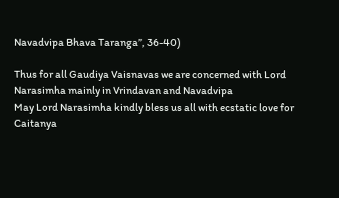Navadvipa Bhava Taranga”, 36-40)

Thus for all Gaudiya Vaisnavas we are concerned with Lord Narasimha mainly in Vrindavan and Navadvipa
May Lord Narasimha kindly bless us all with ecstatic love for Caitanya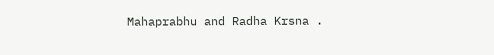Mahaprabhu and Radha Krsna .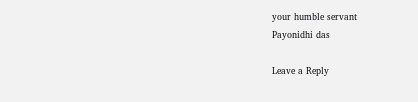your humble servant
Payonidhi das

Leave a Reply